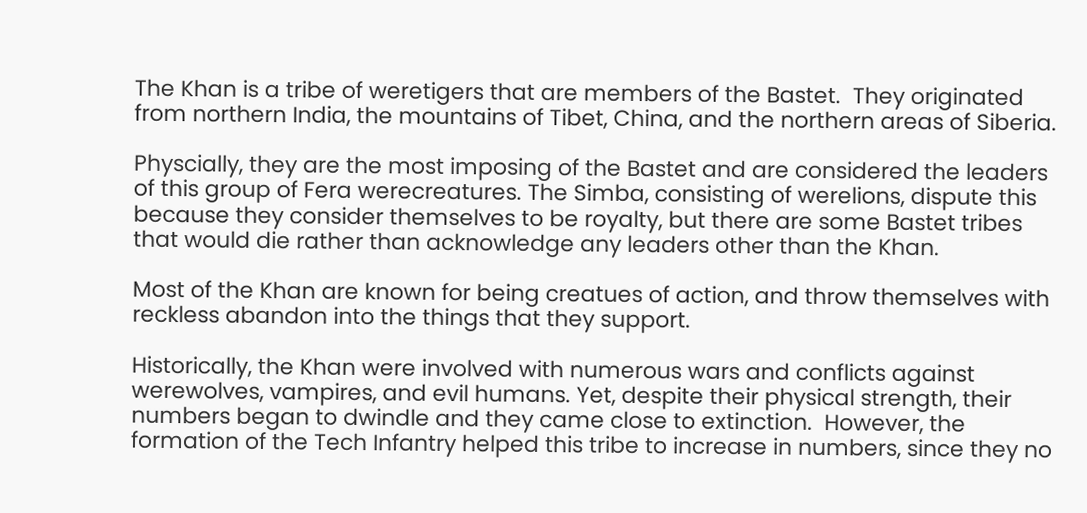The Khan is a tribe of weretigers that are members of the Bastet.  They originated from northern India, the mountains of Tibet, China, and the northern areas of Siberia.

Physcially, they are the most imposing of the Bastet and are considered the leaders of this group of Fera werecreatures. The Simba, consisting of werelions, dispute this because they consider themselves to be royalty, but there are some Bastet tribes that would die rather than acknowledge any leaders other than the Khan.

Most of the Khan are known for being creatues of action, and throw themselves with reckless abandon into the things that they support.

Historically, the Khan were involved with numerous wars and conflicts against werewolves, vampires, and evil humans. Yet, despite their physical strength, their numbers began to dwindle and they came close to extinction.  However, the formation of the Tech Infantry helped this tribe to increase in numbers, since they no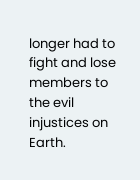longer had to fight and lose members to the evil injustices on Earth.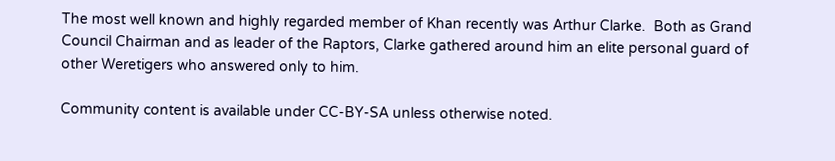The most well known and highly regarded member of Khan recently was Arthur Clarke.  Both as Grand Council Chairman and as leader of the Raptors, Clarke gathered around him an elite personal guard of other Weretigers who answered only to him.

Community content is available under CC-BY-SA unless otherwise noted.